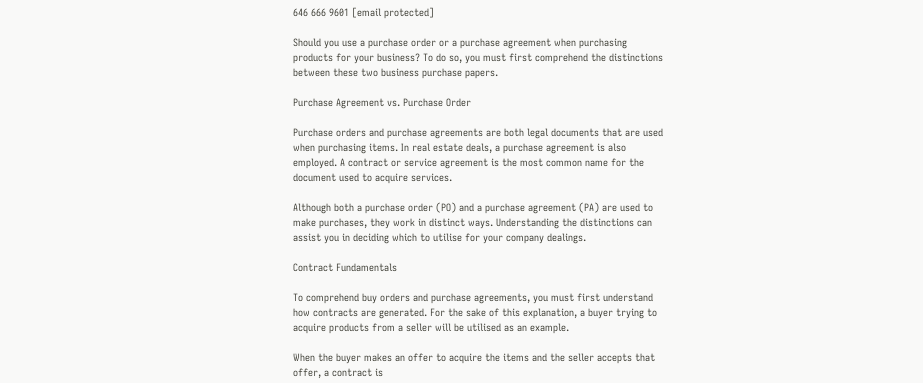646 666 9601 [email protected]

Should you use a purchase order or a purchase agreement when purchasing products for your business? To do so, you must first comprehend the distinctions between these two business purchase papers.

Purchase Agreement vs. Purchase Order

Purchase orders and purchase agreements are both legal documents that are used when purchasing items. In real estate deals, a purchase agreement is also employed. A contract or service agreement is the most common name for the document used to acquire services.

Although both a purchase order (PO) and a purchase agreement (PA) are used to make purchases, they work in distinct ways. Understanding the distinctions can assist you in deciding which to utilise for your company dealings.

Contract Fundamentals

To comprehend buy orders and purchase agreements, you must first understand how contracts are generated. For the sake of this explanation, a buyer trying to acquire products from a seller will be utilised as an example.

When the buyer makes an offer to acquire the items and the seller accepts that offer, a contract is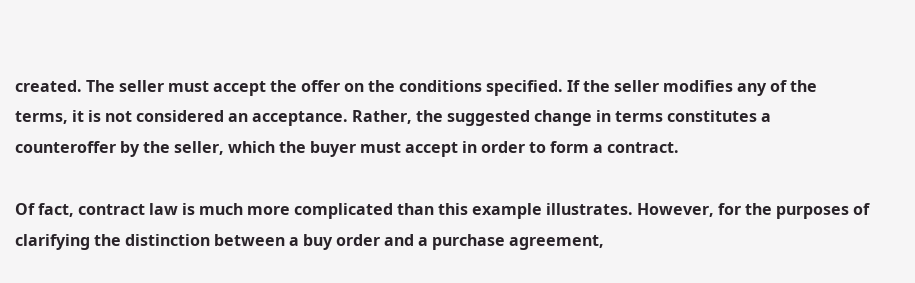created. The seller must accept the offer on the conditions specified. If the seller modifies any of the terms, it is not considered an acceptance. Rather, the suggested change in terms constitutes a counteroffer by the seller, which the buyer must accept in order to form a contract.

Of fact, contract law is much more complicated than this example illustrates. However, for the purposes of clarifying the distinction between a buy order and a purchase agreement,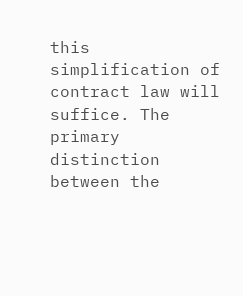this simplification of contract law will suffice. The primary distinction between the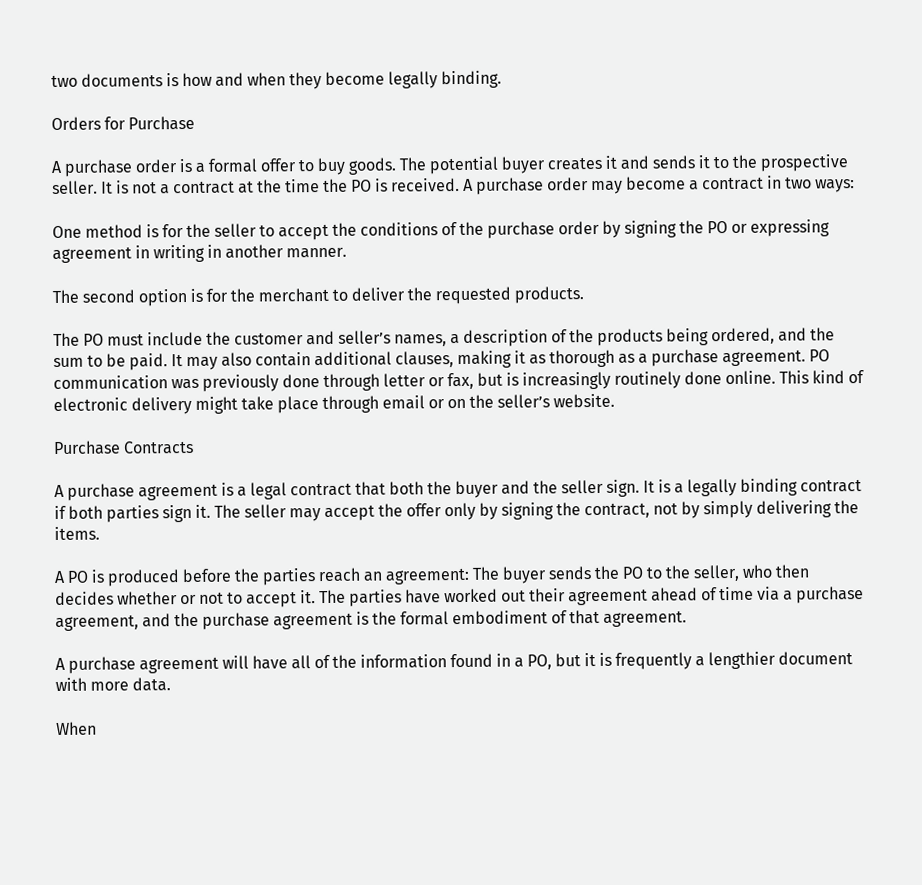two documents is how and when they become legally binding.

Orders for Purchase

A purchase order is a formal offer to buy goods. The potential buyer creates it and sends it to the prospective seller. It is not a contract at the time the PO is received. A purchase order may become a contract in two ways:

One method is for the seller to accept the conditions of the purchase order by signing the PO or expressing agreement in writing in another manner.

The second option is for the merchant to deliver the requested products.

The PO must include the customer and seller’s names, a description of the products being ordered, and the sum to be paid. It may also contain additional clauses, making it as thorough as a purchase agreement. PO communication was previously done through letter or fax, but is increasingly routinely done online. This kind of electronic delivery might take place through email or on the seller’s website.

Purchase Contracts

A purchase agreement is a legal contract that both the buyer and the seller sign. It is a legally binding contract if both parties sign it. The seller may accept the offer only by signing the contract, not by simply delivering the items.

A PO is produced before the parties reach an agreement: The buyer sends the PO to the seller, who then decides whether or not to accept it. The parties have worked out their agreement ahead of time via a purchase agreement, and the purchase agreement is the formal embodiment of that agreement.

A purchase agreement will have all of the information found in a PO, but it is frequently a lengthier document with more data.

When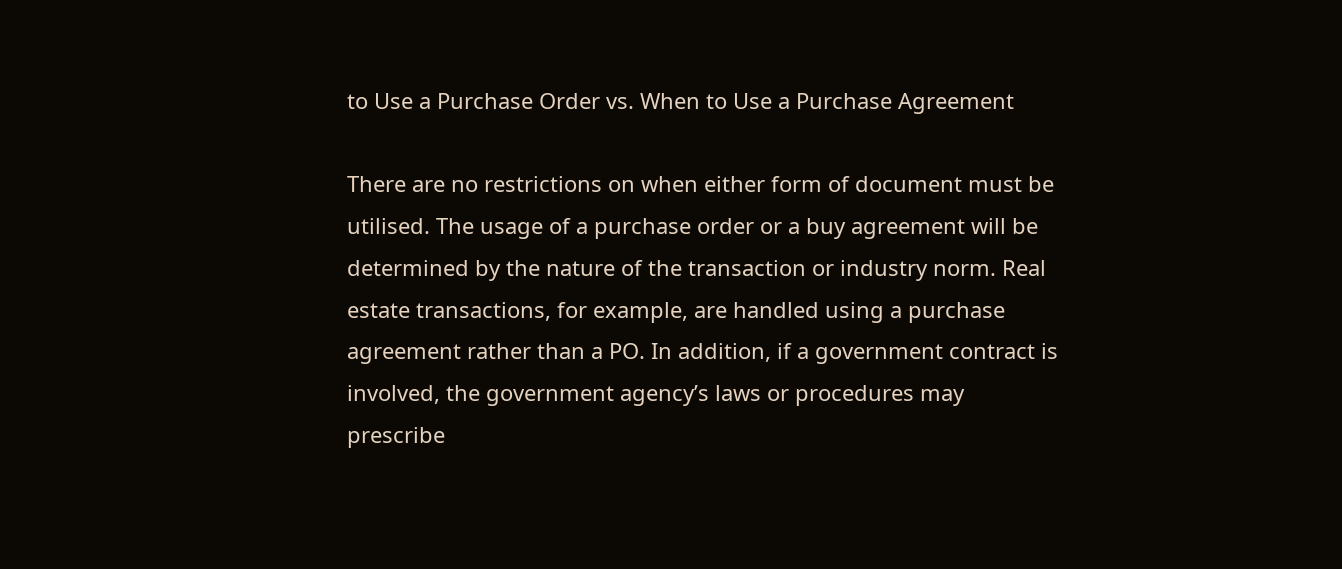to Use a Purchase Order vs. When to Use a Purchase Agreement

There are no restrictions on when either form of document must be utilised. The usage of a purchase order or a buy agreement will be determined by the nature of the transaction or industry norm. Real estate transactions, for example, are handled using a purchase agreement rather than a PO. In addition, if a government contract is involved, the government agency’s laws or procedures may prescribe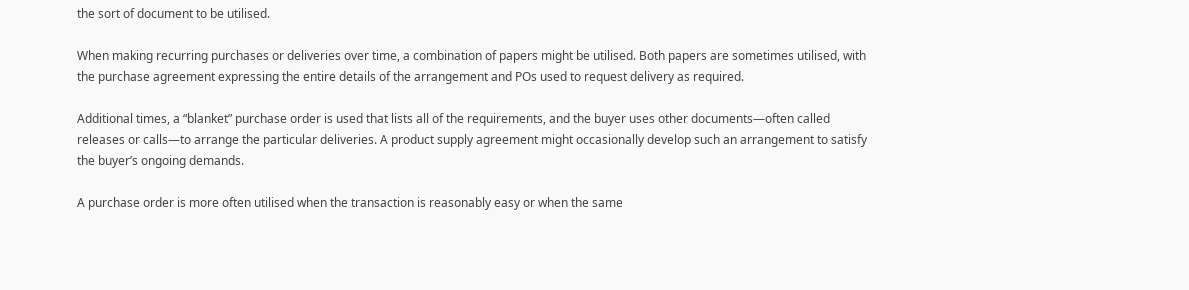the sort of document to be utilised.

When making recurring purchases or deliveries over time, a combination of papers might be utilised. Both papers are sometimes utilised, with the purchase agreement expressing the entire details of the arrangement and POs used to request delivery as required.

Additional times, a “blanket” purchase order is used that lists all of the requirements, and the buyer uses other documents—often called releases or calls—to arrange the particular deliveries. A product supply agreement might occasionally develop such an arrangement to satisfy the buyer’s ongoing demands.

A purchase order is more often utilised when the transaction is reasonably easy or when the same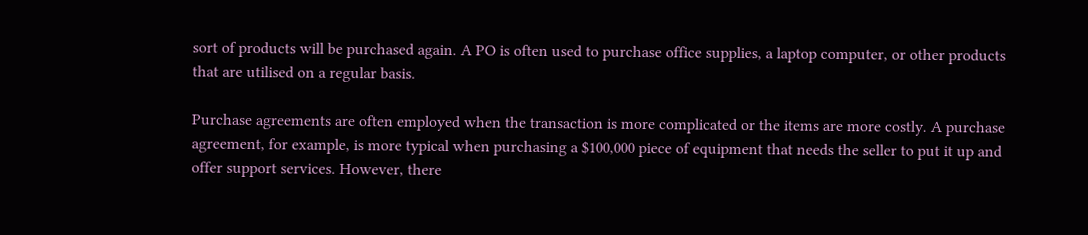sort of products will be purchased again. A PO is often used to purchase office supplies, a laptop computer, or other products that are utilised on a regular basis.

Purchase agreements are often employed when the transaction is more complicated or the items are more costly. A purchase agreement, for example, is more typical when purchasing a $100,000 piece of equipment that needs the seller to put it up and offer support services. However, there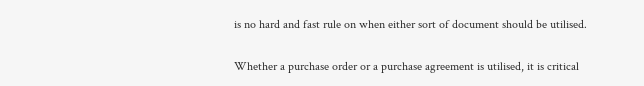is no hard and fast rule on when either sort of document should be utilised.

Whether a purchase order or a purchase agreement is utilised, it is critical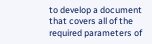to develop a document that covers all of the required parameters of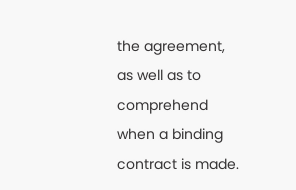the agreement, as well as to comprehend when a binding contract is made.